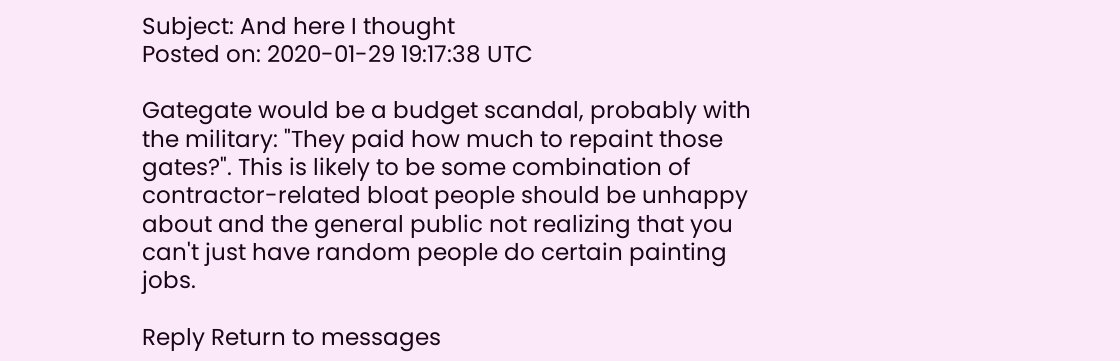Subject: And here I thought
Posted on: 2020-01-29 19:17:38 UTC

Gategate would be a budget scandal, probably with the military: "They paid how much to repaint those gates?". This is likely to be some combination of contractor-related bloat people should be unhappy about and the general public not realizing that you can't just have random people do certain painting jobs.

Reply Return to messages